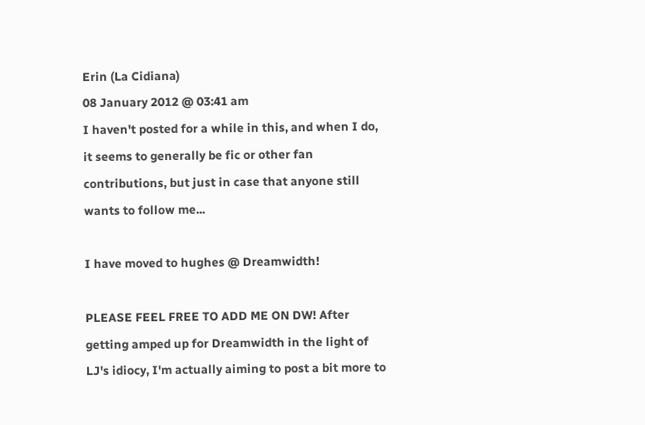Erin (La Cidiana)
08 January 2012 @ 03:41 am
I haven't posted for a while in this, and when I do, it seems to generally be fic or other fan contributions, but just in case that anyone still wants to follow me...

I have moved to hughes @ Dreamwidth!

PLEASE FEEL FREE TO ADD ME ON DW! After getting amped up for Dreamwidth in the light of LJ's idiocy, I'm actually aiming to post a bit more to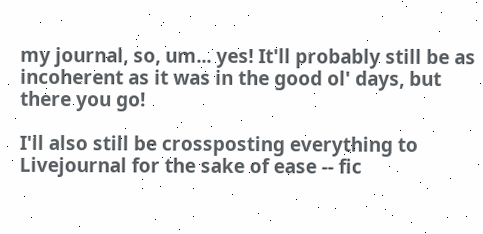my journal, so, um... yes! It'll probably still be as incoherent as it was in the good ol' days, but there you go!

I'll also still be crossposting everything to Livejournal for the sake of ease -- fic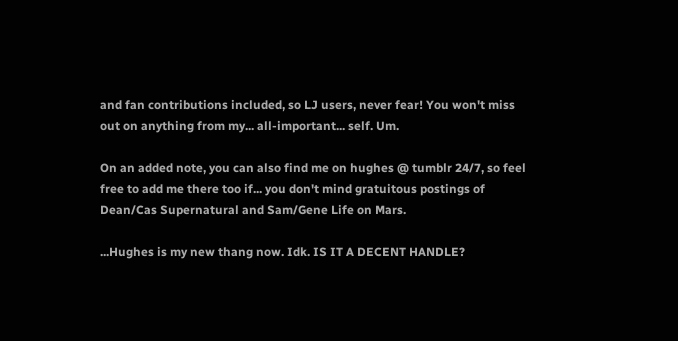and fan contributions included, so LJ users, never fear! You won't miss out on anything from my... all-important... self. Um.

On an added note, you can also find me on hughes @ tumblr 24/7, so feel free to add me there too if... you don't mind gratuitous postings of Dean/Cas Supernatural and Sam/Gene Life on Mars.

...Hughes is my new thang now. Idk. IS IT A DECENT HANDLE?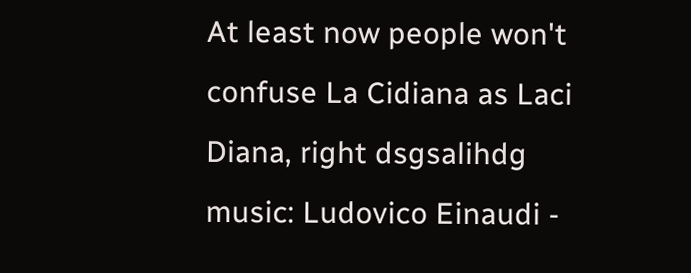At least now people won't confuse La Cidiana as Laci Diana, right dsgsalihdg
music: Ludovico Einaudi -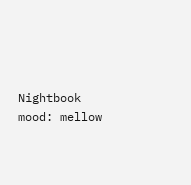Nightbook
mood: mellow